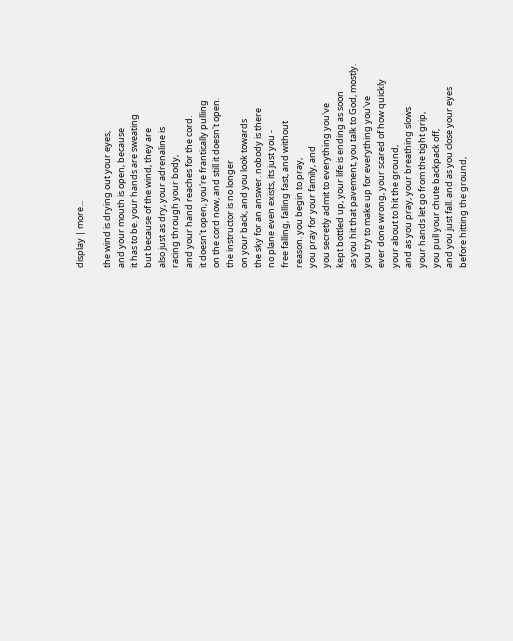display | more...

the wind is drying out your eyes,
and your mouth is open, because
it has to be. your hands are sweating
but because of the wind, they are
also just as dry, your adrenaline is
racing through your body,
and your hand reaches for the cord.
it doesn't open, you're frantically pulling
on the cord now, and still it doesn't open.
the instructor is no longer
on your back, and you look towards
the sky for an answer. nobody is there
no plane even exists, its just you -
free falling, falling fast, and without
reason. you begin to pray,
you pray for your family, and
you secretly admit to everything you've
kept bottled up, your life is ending as soon
as you hit that pavement, you talk to God, mostly.
you try to make up for everything you've
ever done wrong, your scared of how quickly
your about to hit the ground,
and as you pray, your breathing slows
your hands let go from the tight grip,
you pull your chute backpack off,
and you just fall. and as you close your eyes
before hitting the ground,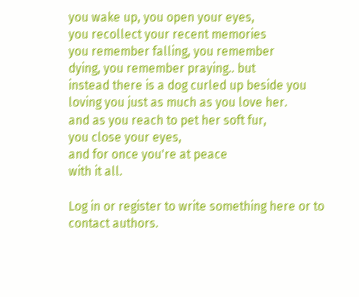you wake up, you open your eyes,
you recollect your recent memories
you remember falling, you remember
dying, you remember praying.. but
instead there is a dog curled up beside you
loving you just as much as you love her.
and as you reach to pet her soft fur,
you close your eyes,
and for once you're at peace
with it all.

Log in or register to write something here or to contact authors.